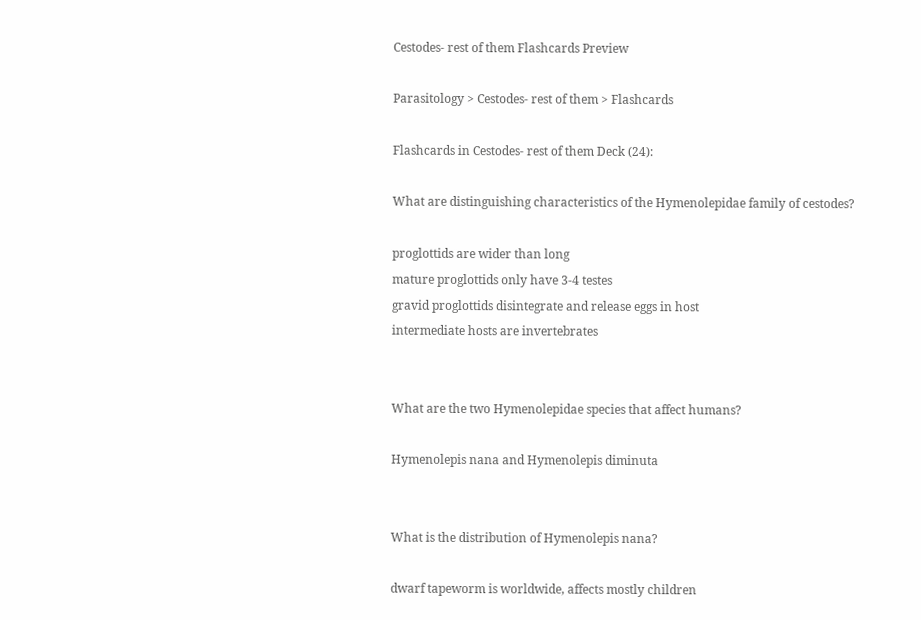Cestodes- rest of them Flashcards Preview

Parasitology > Cestodes- rest of them > Flashcards

Flashcards in Cestodes- rest of them Deck (24):

What are distinguishing characteristics of the Hymenolepidae family of cestodes?

proglottids are wider than long
mature proglottids only have 3-4 testes
gravid proglottids disintegrate and release eggs in host
intermediate hosts are invertebrates


What are the two Hymenolepidae species that affect humans?

Hymenolepis nana and Hymenolepis diminuta


What is the distribution of Hymenolepis nana?

dwarf tapeworm is worldwide, affects mostly children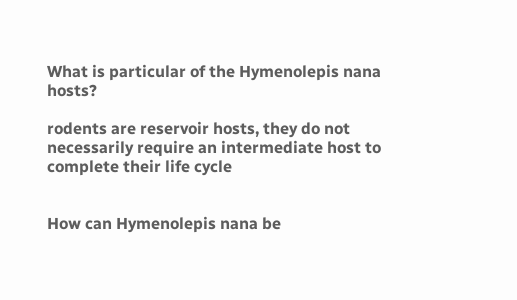What is particular of the Hymenolepis nana hosts?

rodents are reservoir hosts, they do not necessarily require an intermediate host to complete their life cycle


How can Hymenolepis nana be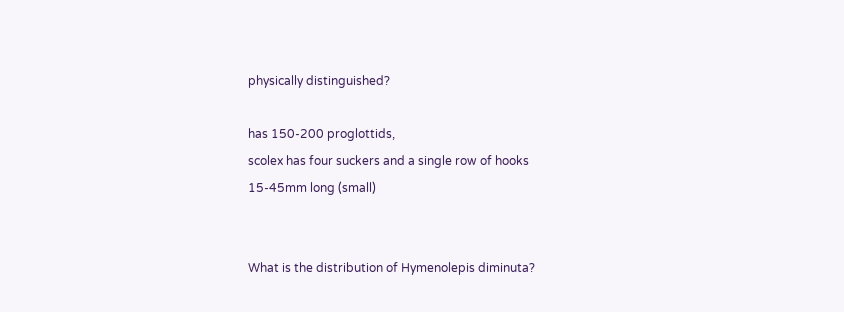physically distinguished?

has 150-200 proglottids,
scolex has four suckers and a single row of hooks
15-45mm long (small)


What is the distribution of Hymenolepis diminuta?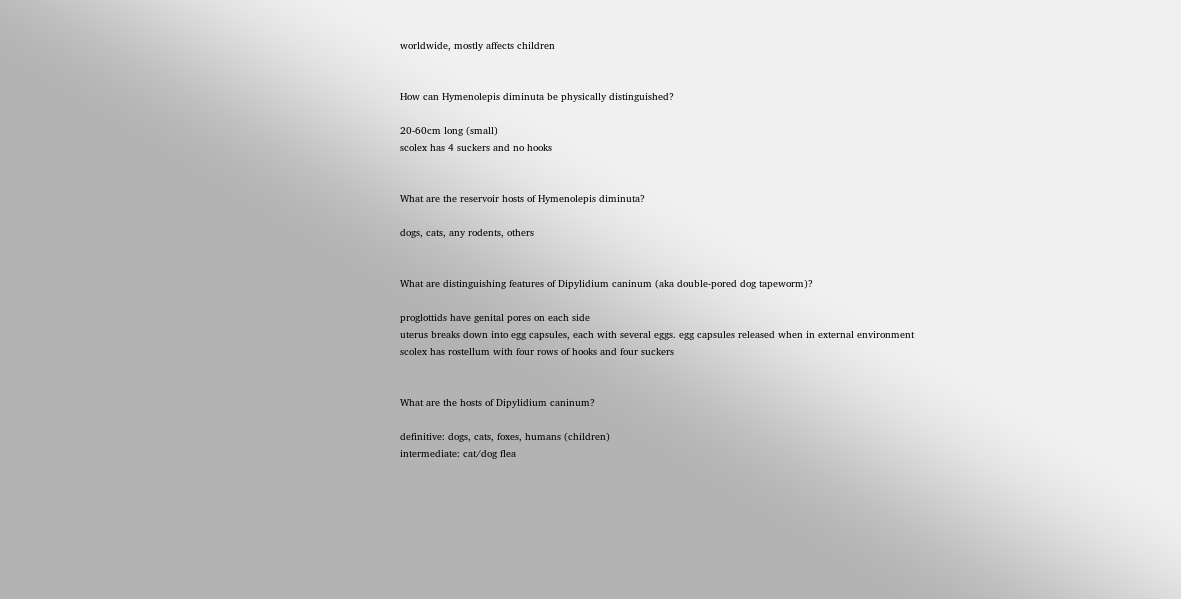worldwide, mostly affects children


How can Hymenolepis diminuta be physically distinguished?

20-60cm long (small)
scolex has 4 suckers and no hooks


What are the reservoir hosts of Hymenolepis diminuta?

dogs, cats, any rodents, others


What are distinguishing features of Dipylidium caninum (aka double-pored dog tapeworm)?

proglottids have genital pores on each side
uterus breaks down into egg capsules, each with several eggs. egg capsules released when in external environment
scolex has rostellum with four rows of hooks and four suckers


What are the hosts of Dipylidium caninum?

definitive: dogs, cats, foxes, humans (children)
intermediate: cat/dog flea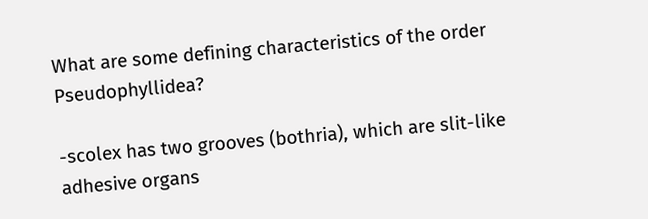What are some defining characteristics of the order Pseudophyllidea?

-scolex has two grooves (bothria), which are slit-like adhesive organs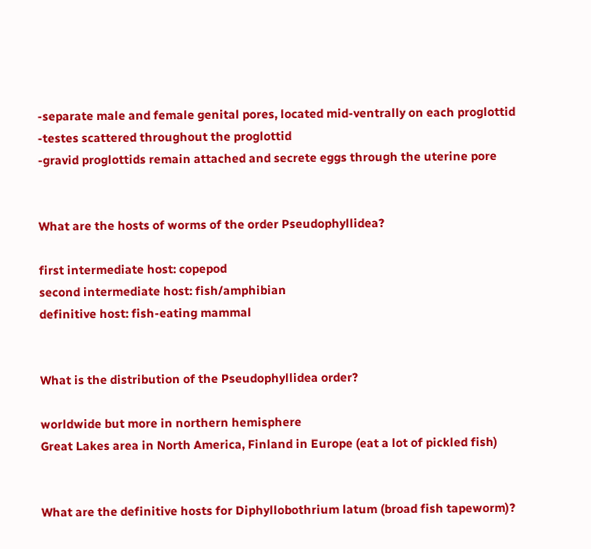-separate male and female genital pores, located mid-ventrally on each proglottid
-testes scattered throughout the proglottid
-gravid proglottids remain attached and secrete eggs through the uterine pore


What are the hosts of worms of the order Pseudophyllidea?

first intermediate host: copepod
second intermediate host: fish/amphibian
definitive host: fish-eating mammal


What is the distribution of the Pseudophyllidea order?

worldwide but more in northern hemisphere
Great Lakes area in North America, Finland in Europe (eat a lot of pickled fish)


What are the definitive hosts for Diphyllobothrium latum (broad fish tapeworm)?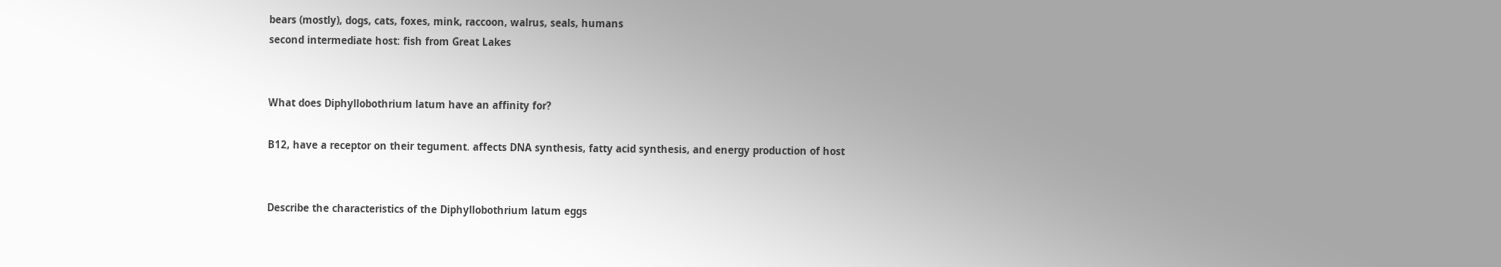bears (mostly), dogs, cats, foxes, mink, raccoon, walrus, seals, humans
second intermediate host: fish from Great Lakes


What does Diphyllobothrium latum have an affinity for?

B12, have a receptor on their tegument. affects DNA synthesis, fatty acid synthesis, and energy production of host


Describe the characteristics of the Diphyllobothrium latum eggs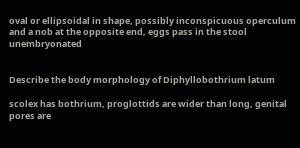oval or ellipsoidal in shape, possibly inconspicuous operculum and a nob at the opposite end, eggs pass in the stool unembryonated


Describe the body morphology of Diphyllobothrium latum

scolex has bothrium, proglottids are wider than long, genital pores are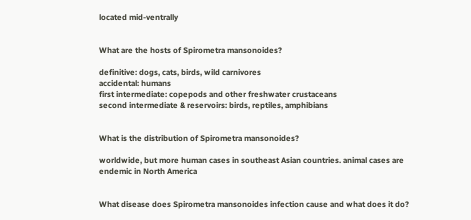located mid-ventrally


What are the hosts of Spirometra mansonoides?

definitive: dogs, cats, birds, wild carnivores
accidental: humans
first intermediate: copepods and other freshwater crustaceans
second intermediate & reservoirs: birds, reptiles, amphibians


What is the distribution of Spirometra mansonoides?

worldwide, but more human cases in southeast Asian countries. animal cases are endemic in North America


What disease does Spirometra mansonoides infection cause and what does it do?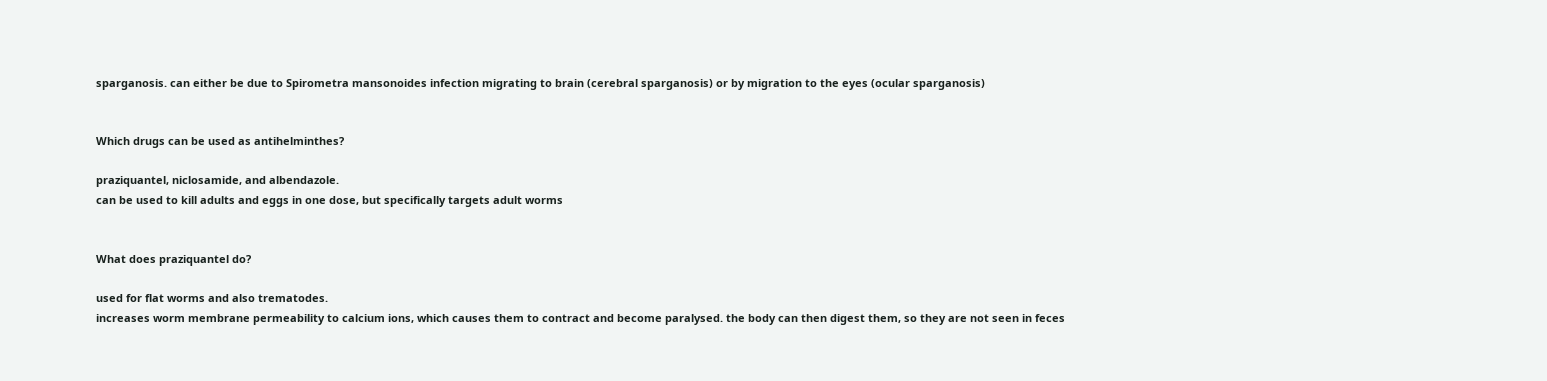sparganosis. can either be due to Spirometra mansonoides infection migrating to brain (cerebral sparganosis) or by migration to the eyes (ocular sparganosis)


Which drugs can be used as antihelminthes?

praziquantel, niclosamide, and albendazole.
can be used to kill adults and eggs in one dose, but specifically targets adult worms


What does praziquantel do?

used for flat worms and also trematodes.
increases worm membrane permeability to calcium ions, which causes them to contract and become paralysed. the body can then digest them, so they are not seen in feces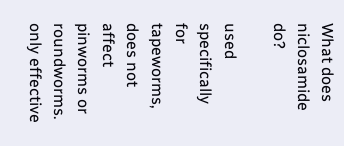What does niclosamide do?

used specifically for tapeworms, does not affect pinworms or roundworms.
only effective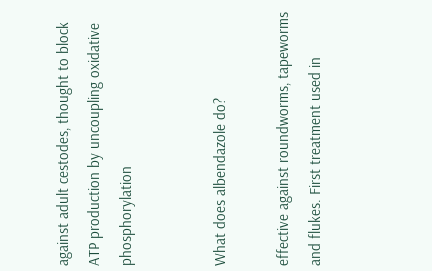against adult cestodes, thought to block ATP production by uncoupling oxidative phosphorylation


What does albendazole do?

effective against roundworms, tapeworms and flukes. First treatment used in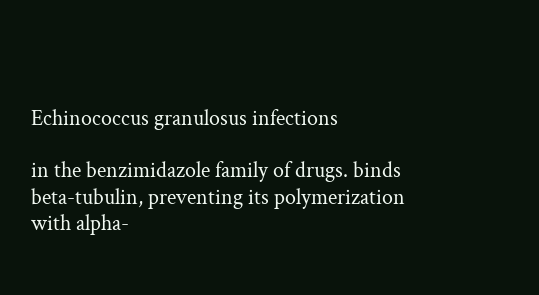Echinococcus granulosus infections

in the benzimidazole family of drugs. binds beta-tubulin, preventing its polymerization with alpha-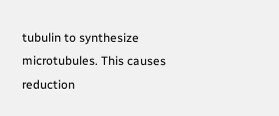tubulin to synthesize microtubules. This causes reduction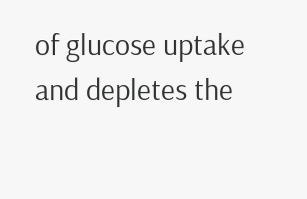of glucose uptake and depletes the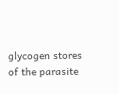glycogen stores of the parasite